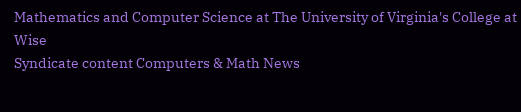Mathematics and Computer Science at The University of Virginia's College at Wise
Syndicate content Computers & Math News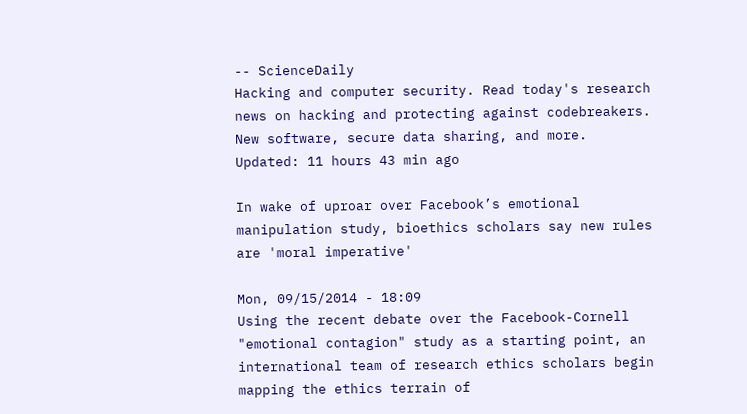-- ScienceDaily
Hacking and computer security. Read today's research news on hacking and protecting against codebreakers. New software, secure data sharing, and more.
Updated: 11 hours 43 min ago

In wake of uproar over Facebook’s emotional manipulation study, bioethics scholars say new rules are 'moral imperative'

Mon, 09/15/2014 - 18:09
Using the recent debate over the Facebook-Cornell "emotional contagion" study as a starting point, an international team of research ethics scholars begin mapping the ethics terrain of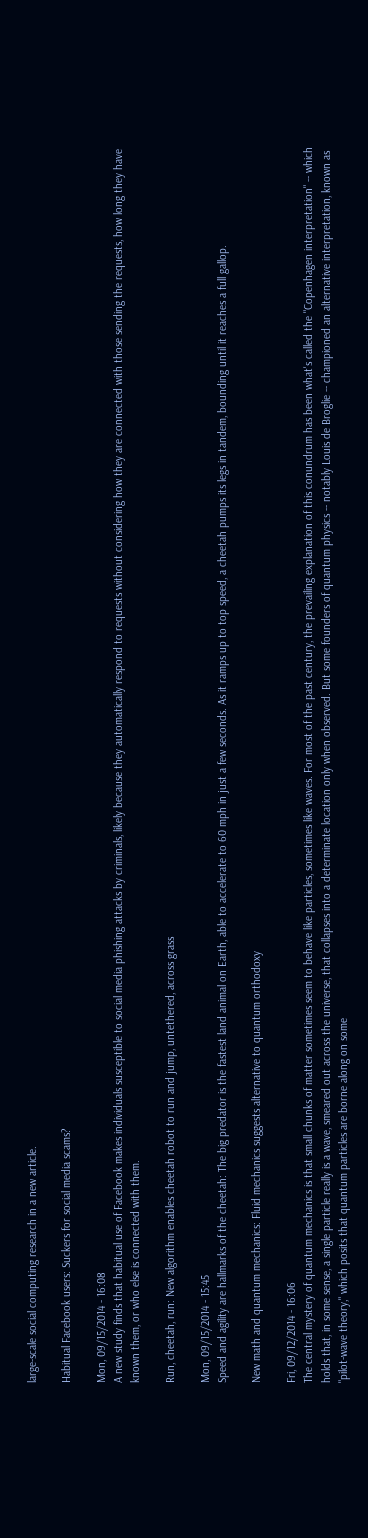large-scale social computing research in a new article.

Habitual Facebook users: Suckers for social media scams?

Mon, 09/15/2014 - 16:08
A new study finds that habitual use of Facebook makes individuals susceptible to social media phishing attacks by criminals, likely because they automatically respond to requests without considering how they are connected with those sending the requests, how long they have known them, or who else is connected with them.

Run, cheetah, run: New algorithm enables cheetah robot to run and jump, untethered, across grass

Mon, 09/15/2014 - 15:45
Speed and agility are hallmarks of the cheetah: The big predator is the fastest land animal on Earth, able to accelerate to 60 mph in just a few seconds. As it ramps up to top speed, a cheetah pumps its legs in tandem, bounding until it reaches a full gallop.

New math and quantum mechanics: Fluid mechanics suggests alternative to quantum orthodoxy

Fri, 09/12/2014 - 16:06
The central mystery of quantum mechanics is that small chunks of matter sometimes seem to behave like particles, sometimes like waves. For most of the past century, the prevailing explanation of this conundrum has been what's called the "Copenhagen interpretation" -- which holds that, in some sense, a single particle really is a wave, smeared out across the universe, that collapses into a determinate location only when observed. But some founders of quantum physics -- notably Louis de Broglie -- championed an alternative interpretation, known as "pilot-wave theory," which posits that quantum particles are borne along on some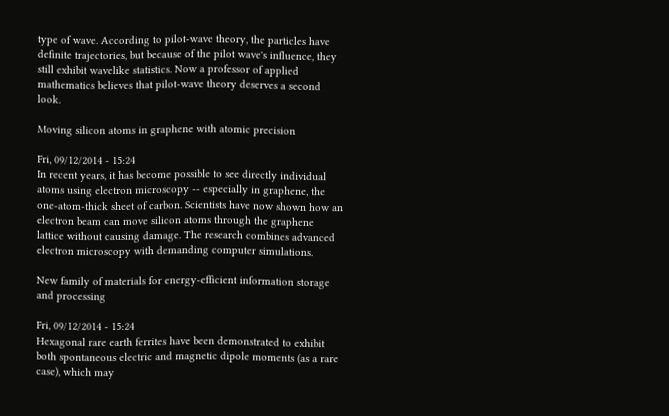type of wave. According to pilot-wave theory, the particles have definite trajectories, but because of the pilot wave's influence, they still exhibit wavelike statistics. Now a professor of applied mathematics believes that pilot-wave theory deserves a second look.

Moving silicon atoms in graphene with atomic precision

Fri, 09/12/2014 - 15:24
In recent years, it has become possible to see directly individual atoms using electron microscopy -- especially in graphene, the one-atom-thick sheet of carbon. Scientists have now shown how an electron beam can move silicon atoms through the graphene lattice without causing damage. The research combines advanced electron microscopy with demanding computer simulations.

New family of materials for energy-efficient information storage and processing

Fri, 09/12/2014 - 15:24
Hexagonal rare earth ferrites have been demonstrated to exhibit both spontaneous electric and magnetic dipole moments (as a rare case), which may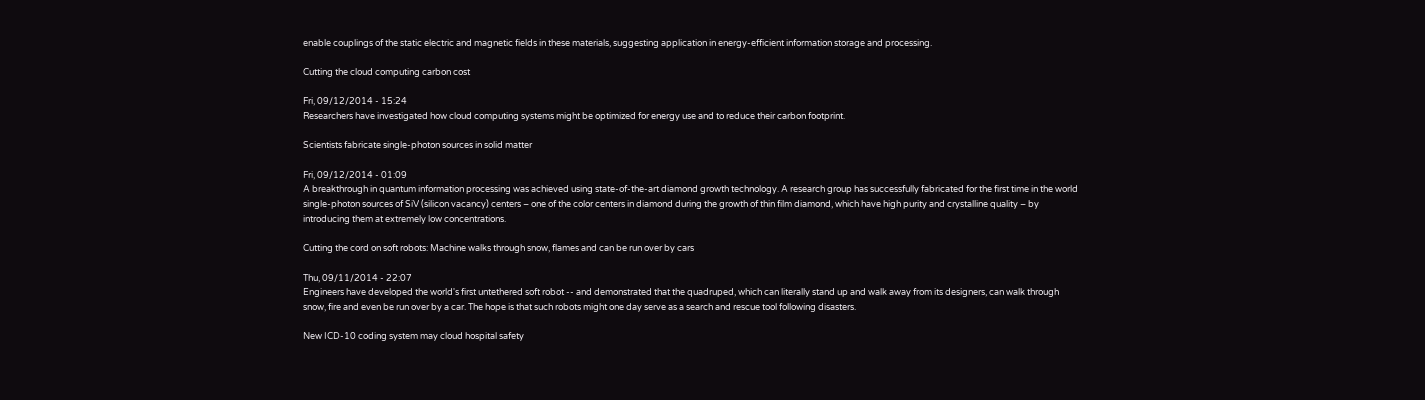enable couplings of the static electric and magnetic fields in these materials, suggesting application in energy-efficient information storage and processing.

Cutting the cloud computing carbon cost

Fri, 09/12/2014 - 15:24
Researchers have investigated how cloud computing systems might be optimized for energy use and to reduce their carbon footprint.

Scientists fabricate single-photon sources in solid matter

Fri, 09/12/2014 - 01:09
A breakthrough in quantum information processing was achieved using state-of-the-art diamond growth technology. A research group has successfully fabricated for the first time in the world single-photon sources of SiV (silicon vacancy) centers – one of the color centers in diamond during the growth of thin film diamond, which have high purity and crystalline quality – by introducing them at extremely low concentrations.

Cutting the cord on soft robots: Machine walks through snow, flames and can be run over by cars

Thu, 09/11/2014 - 22:07
Engineers have developed the world's first untethered soft robot -- and demonstrated that the quadruped, which can literally stand up and walk away from its designers, can walk through snow, fire and even be run over by a car. The hope is that such robots might one day serve as a search and rescue tool following disasters.

New ICD-10 coding system may cloud hospital safety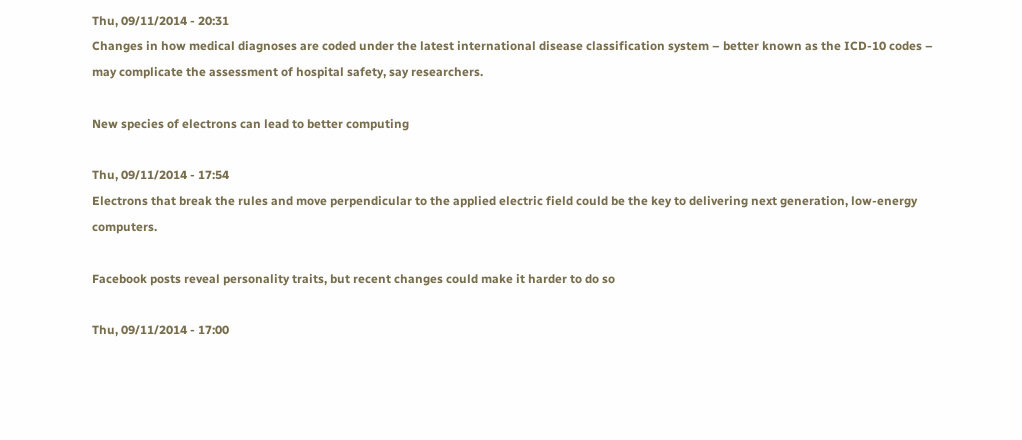Thu, 09/11/2014 - 20:31
Changes in how medical diagnoses are coded under the latest international disease classification system – better known as the ICD-10 codes – may complicate the assessment of hospital safety, say researchers.

New species of electrons can lead to better computing

Thu, 09/11/2014 - 17:54
Electrons that break the rules and move perpendicular to the applied electric field could be the key to delivering next generation, low-energy computers.

Facebook posts reveal personality traits, but recent changes could make it harder to do so

Thu, 09/11/2014 - 17:00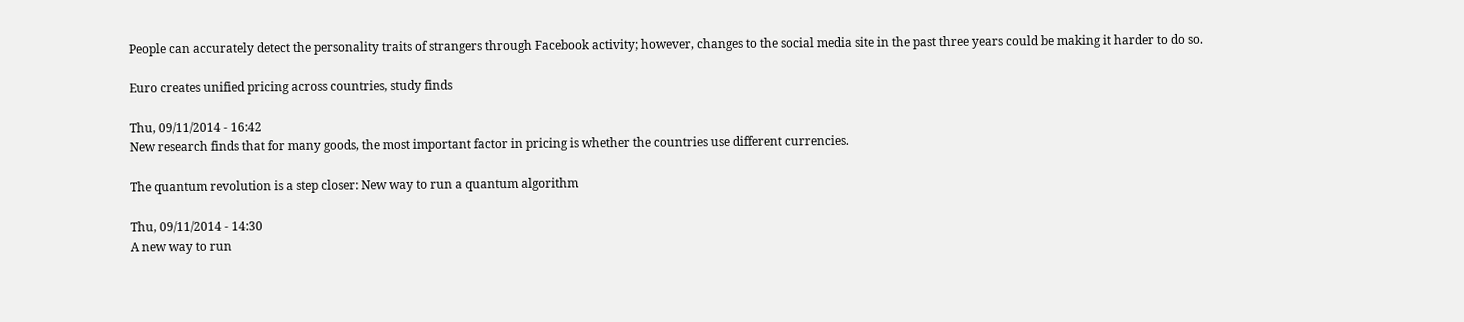People can accurately detect the personality traits of strangers through Facebook activity; however, changes to the social media site in the past three years could be making it harder to do so.

Euro creates unified pricing across countries, study finds

Thu, 09/11/2014 - 16:42
New research finds that for many goods, the most important factor in pricing is whether the countries use different currencies.

The quantum revolution is a step closer: New way to run a quantum algorithm

Thu, 09/11/2014 - 14:30
A new way to run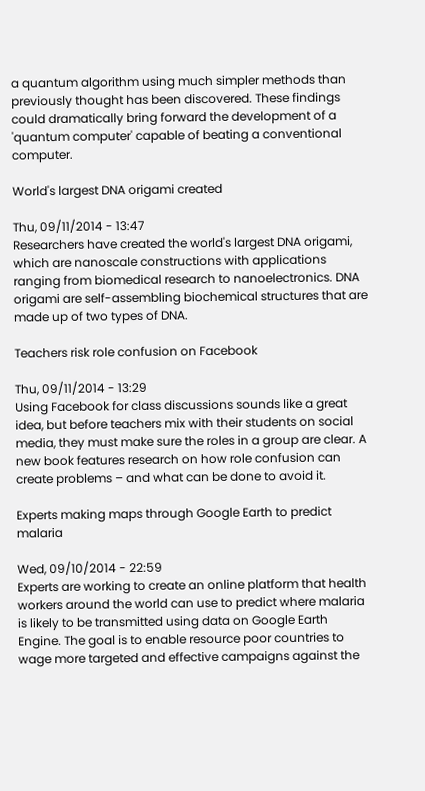a quantum algorithm using much simpler methods than previously thought has been discovered. These findings could dramatically bring forward the development of a 'quantum computer' capable of beating a conventional computer.

World's largest DNA origami created

Thu, 09/11/2014 - 13:47
Researchers have created the world's largest DNA origami, which are nanoscale constructions with applications ranging from biomedical research to nanoelectronics. DNA origami are self-assembling biochemical structures that are made up of two types of DNA.

Teachers risk role confusion on Facebook

Thu, 09/11/2014 - 13:29
Using Facebook for class discussions sounds like a great idea, but before teachers mix with their students on social media, they must make sure the roles in a group are clear. A new book features research on how role confusion can create problems – and what can be done to avoid it.

Experts making maps through Google Earth to predict malaria

Wed, 09/10/2014 - 22:59
Experts are working to create an online platform that health workers around the world can use to predict where malaria is likely to be transmitted using data on Google Earth Engine. The goal is to enable resource poor countries to wage more targeted and effective campaigns against the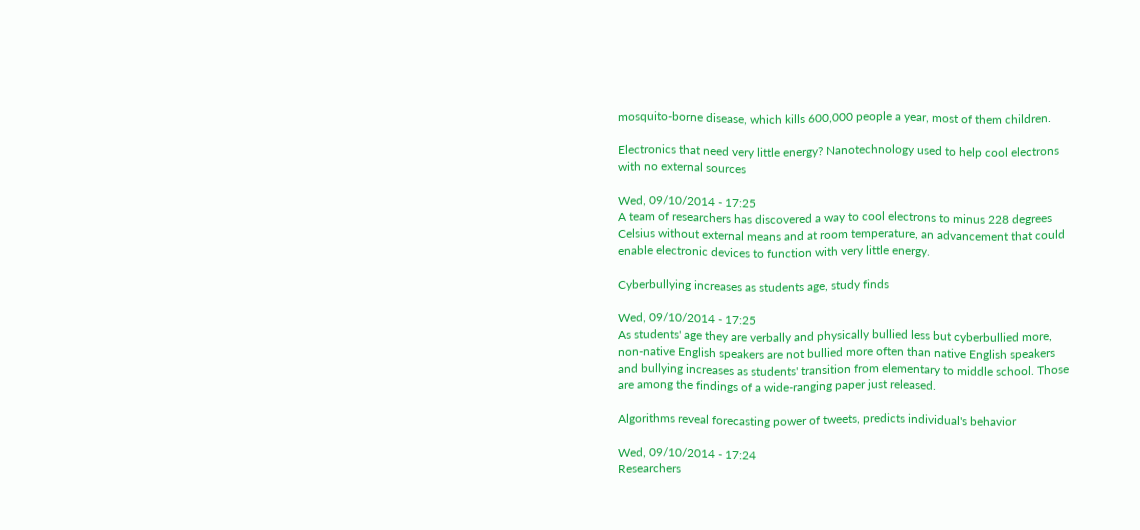mosquito-borne disease, which kills 600,000 people a year, most of them children.

Electronics that need very little energy? Nanotechnology used to help cool electrons with no external sources

Wed, 09/10/2014 - 17:25
A team of researchers has discovered a way to cool electrons to minus 228 degrees Celsius without external means and at room temperature, an advancement that could enable electronic devices to function with very little energy.

Cyberbullying increases as students age, study finds

Wed, 09/10/2014 - 17:25
As students' age they are verbally and physically bullied less but cyberbullied more, non-native English speakers are not bullied more often than native English speakers and bullying increases as students' transition from elementary to middle school. Those are among the findings of a wide-ranging paper just released.

Algorithms reveal forecasting power of tweets, predicts individual's behavior

Wed, 09/10/2014 - 17:24
Researchers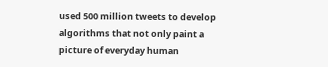used 500 million tweets to develop algorithms that not only paint a picture of everyday human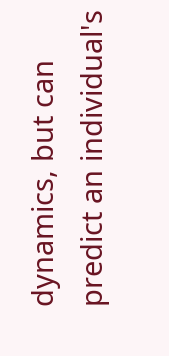dynamics, but can predict an individual's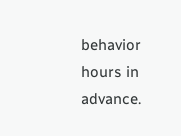behavior hours in advance.